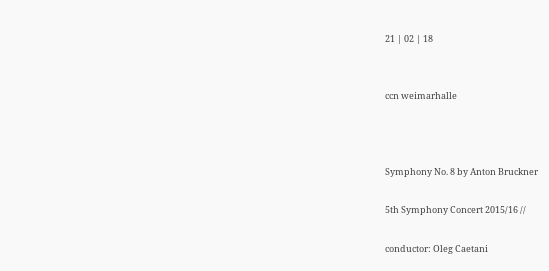21 | 02 | 18


ccn weimarhalle



Symphony No. 8 by Anton Bruckner

5th Symphony Concert 2015/16 //

conductor: Oleg Caetani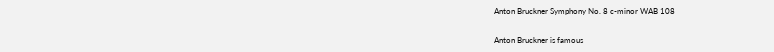Anton Bruckner Symphony No. 8 c-minor WAB 108


Anton Bruckner is famous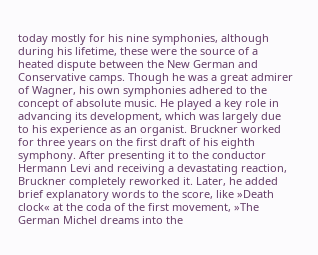today mostly for his nine symphonies, although during his lifetime, these were the source of a heated dispute between the New German and Conservative camps. Though he was a great admirer of Wagner, his own symphonies adhered to the concept of absolute music. He played a key role in advancing its development, which was largely due to his experience as an organist. Bruckner worked for three years on the first draft of his eighth symphony. After presenting it to the conductor Hermann Levi and receiving a devastating reaction, Bruckner completely reworked it. Later, he added brief explanatory words to the score, like »Death clock« at the coda of the first movement, »The German Michel dreams into the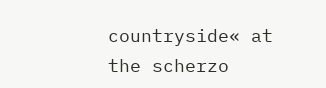countryside« at the scherzo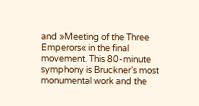and »Meeting of the Three Emperors« in the final movement. This 80-minute symphony is Bruckner’s most monumental work and the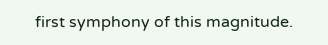first symphony of this magnitude.